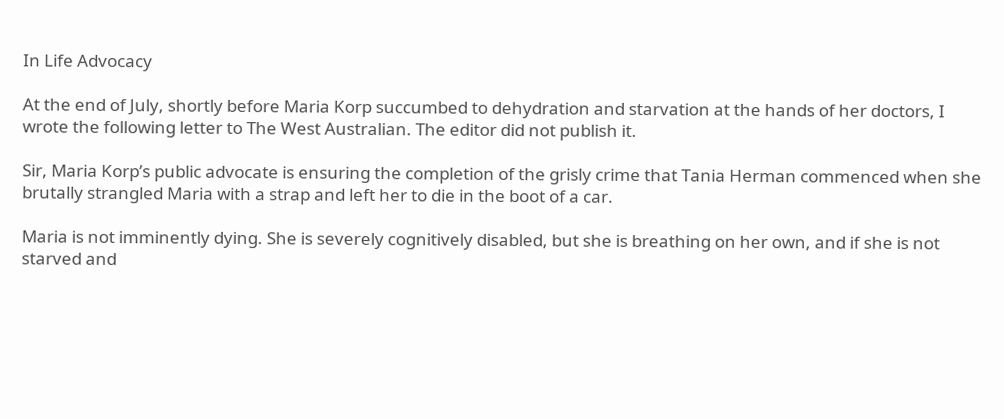In Life Advocacy

At the end of July, shortly before Maria Korp succumbed to dehydration and starvation at the hands of her doctors, I wrote the following letter to The West Australian. The editor did not publish it.

Sir, Maria Korp’s public advocate is ensuring the completion of the grisly crime that Tania Herman commenced when she brutally strangled Maria with a strap and left her to die in the boot of a car.

Maria is not imminently dying. She is severely cognitively disabled, but she is breathing on her own, and if she is not starved and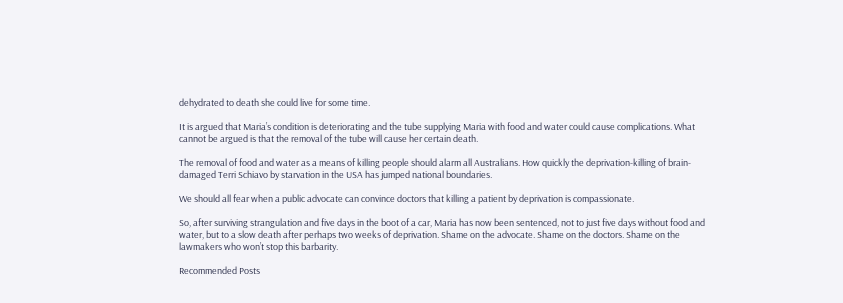dehydrated to death she could live for some time.

It is argued that Maria’s condition is deteriorating and the tube supplying Maria with food and water could cause complications. What cannot be argued is that the removal of the tube will cause her certain death.

The removal of food and water as a means of killing people should alarm all Australians. How quickly the deprivation-killing of brain-damaged Terri Schiavo by starvation in the USA has jumped national boundaries.

We should all fear when a public advocate can convince doctors that killing a patient by deprivation is compassionate.

So, after surviving strangulation and five days in the boot of a car, Maria has now been sentenced, not to just five days without food and water, but to a slow death after perhaps two weeks of deprivation. Shame on the advocate. Shame on the doctors. Shame on the lawmakers who won’t stop this barbarity.

Recommended Posts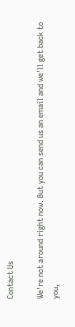Contact Us

We're not around right now. But you can send us an email and we'll get back to you,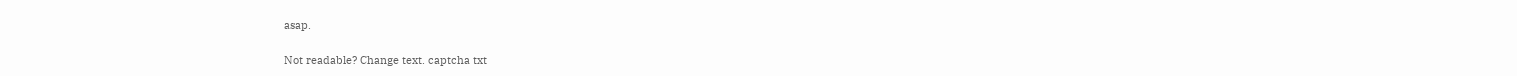asap.

Not readable? Change text. captcha txt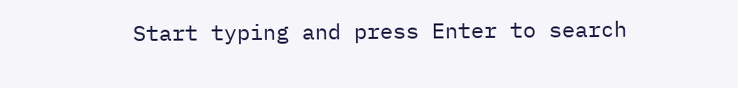Start typing and press Enter to search